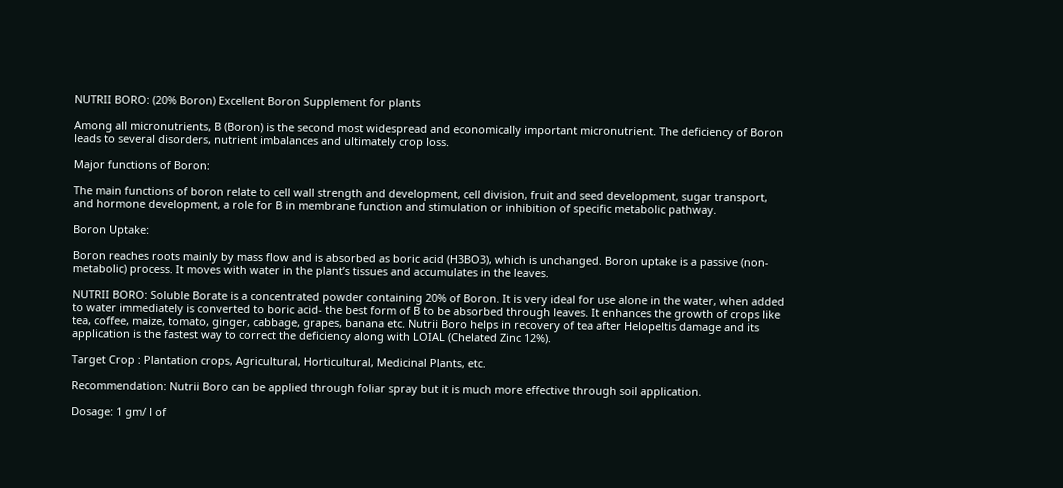NUTRII BORO: (20% Boron) Excellent Boron Supplement for plants

Among all micronutrients, B (Boron) is the second most widespread and economically important micronutrient. The deficiency of Boron leads to several disorders, nutrient imbalances and ultimately crop loss.

Major functions of Boron:

The main functions of boron relate to cell wall strength and development, cell division, fruit and seed development, sugar transport, and hormone development, a role for B in membrane function and stimulation or inhibition of specific metabolic pathway.

Boron Uptake:

Boron reaches roots mainly by mass flow and is absorbed as boric acid (H3BO3), which is unchanged. Boron uptake is a passive (non-metabolic) process. It moves with water in the plant’s tissues and accumulates in the leaves.

NUTRII BORO: Soluble Borate is a concentrated powder containing 20% of Boron. It is very ideal for use alone in the water, when added to water immediately is converted to boric acid- the best form of B to be absorbed through leaves. It enhances the growth of crops like tea, coffee, maize, tomato, ginger, cabbage, grapes, banana etc. Nutrii Boro helps in recovery of tea after Helopeltis damage and its application is the fastest way to correct the deficiency along with LOIAL (Chelated Zinc 12%).

Target Crop : Plantation crops, Agricultural, Horticultural, Medicinal Plants, etc.

Recommendation: Nutrii Boro can be applied through foliar spray but it is much more effective through soil application.

Dosage: 1 gm/ l of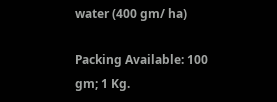water (400 gm/ ha)

Packing Available: 100 gm; 1 Kg.